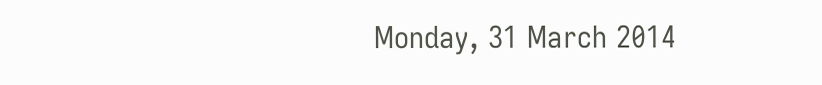Monday, 31 March 2014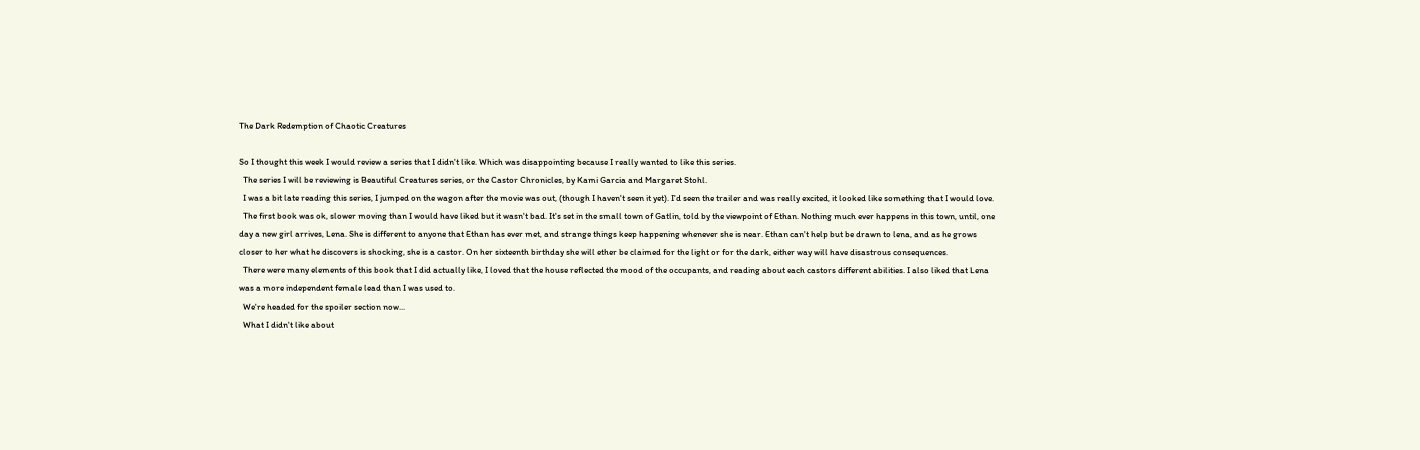The Dark Redemption of Chaotic Creatures

So I thought this week I would review a series that I didn't like. Which was disappointing because I really wanted to like this series.
  The series I will be reviewing is Beautiful Creatures series, or the Castor Chronicles, by Kami Garcia and Margaret Stohl.
  I was a bit late reading this series, I jumped on the wagon after the movie was out, (though I haven't seen it yet). I'd seen the trailer and was really excited, it looked like something that I would love.
  The first book was ok, slower moving than I would have liked but it wasn't bad. It's set in the small town of Gatlin, told by the viewpoint of Ethan. Nothing much ever happens in this town, until, one day a new girl arrives, Lena. She is different to anyone that Ethan has ever met, and strange things keep happening whenever she is near. Ethan can't help but be drawn to lena, and as he grows closer to her what he discovers is shocking, she is a castor. On her sixteenth birthday she will ether be claimed for the light or for the dark, either way will have disastrous consequences.
  There were many elements of this book that I did actually like, I loved that the house reflected the mood of the occupants, and reading about each castors different abilities. I also liked that Lena was a more independent female lead than I was used to.
  We're headed for the spoiler section now...
  What I didn't like about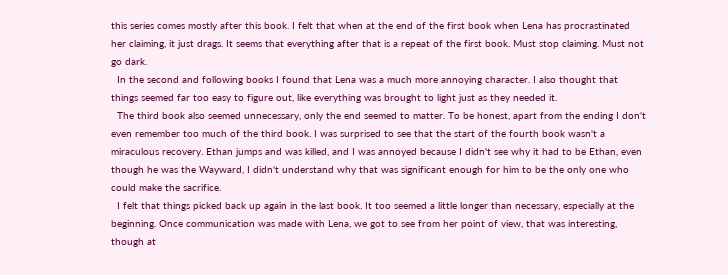this series comes mostly after this book. I felt that when at the end of the first book when Lena has procrastinated her claiming, it just drags. It seems that everything after that is a repeat of the first book. Must stop claiming. Must not go dark.
  In the second and following books I found that Lena was a much more annoying character. I also thought that things seemed far too easy to figure out, like everything was brought to light just as they needed it.
  The third book also seemed unnecessary, only the end seemed to matter. To be honest, apart from the ending I don't even remember too much of the third book. I was surprised to see that the start of the fourth book wasn't a miraculous recovery. Ethan jumps and was killed, and I was annoyed because I didn't see why it had to be Ethan, even though he was the Wayward, I didn't understand why that was significant enough for him to be the only one who could make the sacrifice.
  I felt that things picked back up again in the last book. It too seemed a little longer than necessary, especially at the beginning. Once communication was made with Lena, we got to see from her point of view, that was interesting, though at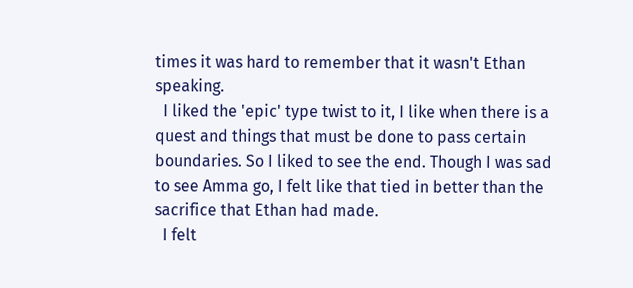times it was hard to remember that it wasn't Ethan speaking.
  I liked the 'epic' type twist to it, I like when there is a quest and things that must be done to pass certain boundaries. So I liked to see the end. Though I was sad to see Amma go, I felt like that tied in better than the sacrifice that Ethan had made.
  I felt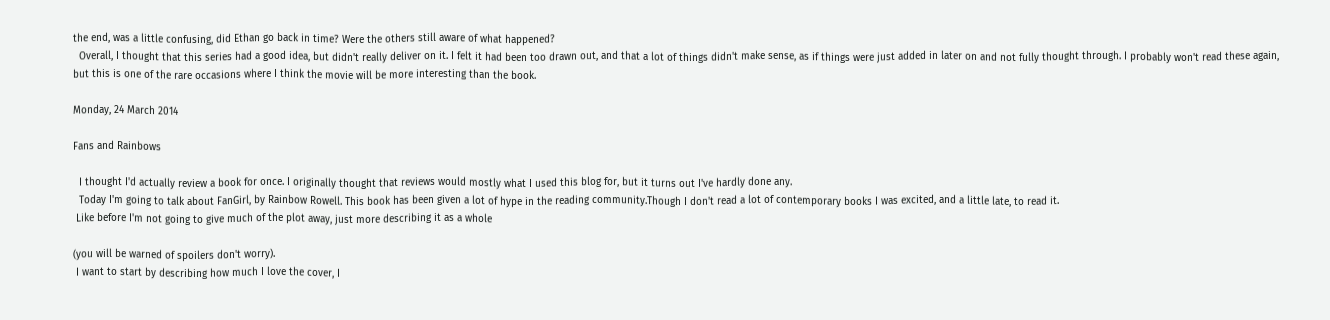the end, was a little confusing, did Ethan go back in time? Were the others still aware of what happened?
  Overall, I thought that this series had a good idea, but didn't really deliver on it. I felt it had been too drawn out, and that a lot of things didn't make sense, as if things were just added in later on and not fully thought through. I probably won't read these again, but this is one of the rare occasions where I think the movie will be more interesting than the book.

Monday, 24 March 2014

Fans and Rainbows

  I thought I'd actually review a book for once. I originally thought that reviews would mostly what I used this blog for, but it turns out I've hardly done any.
  Today I'm going to talk about FanGirl, by Rainbow Rowell. This book has been given a lot of hype in the reading community.Though I don't read a lot of contemporary books I was excited, and a little late, to read it.
 Like before I'm not going to give much of the plot away, just more describing it as a whole

(you will be warned of spoilers don't worry).
 I want to start by describing how much I love the cover, I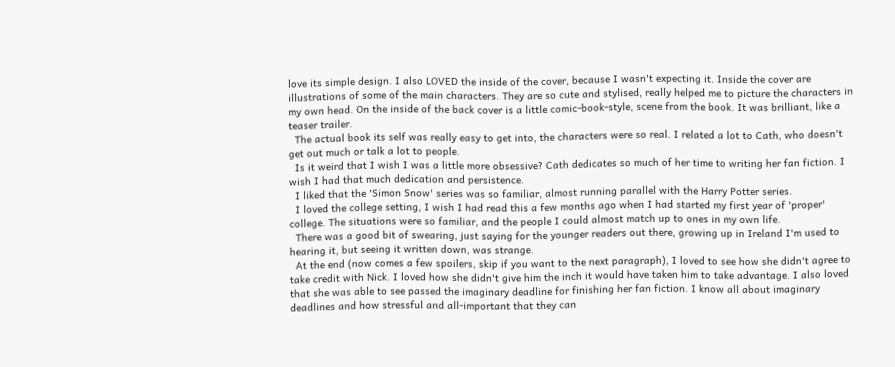love its simple design. I also LOVED the inside of the cover, because I wasn't expecting it. Inside the cover are illustrations of some of the main characters. They are so cute and stylised, really helped me to picture the characters in my own head. On the inside of the back cover is a little comic-book-style, scene from the book. It was brilliant, like a teaser trailer.
  The actual book its self was really easy to get into, the characters were so real. I related a lot to Cath, who doesn't get out much or talk a lot to people.
  Is it weird that I wish I was a little more obsessive? Cath dedicates so much of her time to writing her fan fiction. I wish I had that much dedication and persistence.
  I liked that the 'Simon Snow' series was so familiar, almost running parallel with the Harry Potter series.
  I loved the college setting, I wish I had read this a few months ago when I had started my first year of 'proper' college. The situations were so familiar, and the people I could almost match up to ones in my own life.
  There was a good bit of swearing, just saying for the younger readers out there, growing up in Ireland I'm used to hearing it, but seeing it written down, was strange.
  At the end (now comes a few spoilers, skip if you want to the next paragraph), I loved to see how she didn't agree to take credit with Nick. I loved how she didn't give him the inch it would have taken him to take advantage. I also loved that she was able to see passed the imaginary deadline for finishing her fan fiction. I know all about imaginary deadlines and how stressful and all-important that they can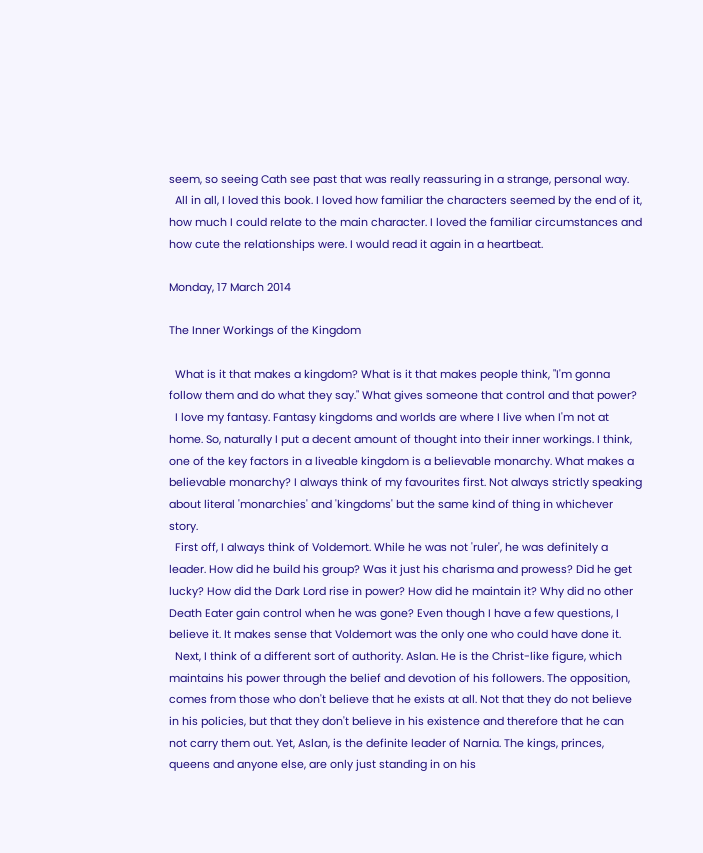seem, so seeing Cath see past that was really reassuring in a strange, personal way.
  All in all, I loved this book. I loved how familiar the characters seemed by the end of it, how much I could relate to the main character. I loved the familiar circumstances and how cute the relationships were. I would read it again in a heartbeat.

Monday, 17 March 2014

The Inner Workings of the Kingdom

  What is it that makes a kingdom? What is it that makes people think, "I'm gonna follow them and do what they say." What gives someone that control and that power?
  I love my fantasy. Fantasy kingdoms and worlds are where I live when I'm not at home. So, naturally I put a decent amount of thought into their inner workings. I think, one of the key factors in a liveable kingdom is a believable monarchy. What makes a believable monarchy? I always think of my favourites first. Not always strictly speaking about literal 'monarchies' and 'kingdoms' but the same kind of thing in whichever story.
  First off, I always think of Voldemort. While he was not 'ruler', he was definitely a leader. How did he build his group? Was it just his charisma and prowess? Did he get lucky? How did the Dark Lord rise in power? How did he maintain it? Why did no other Death Eater gain control when he was gone? Even though I have a few questions, I believe it. It makes sense that Voldemort was the only one who could have done it.
  Next, I think of a different sort of authority. Aslan. He is the Christ-like figure, which maintains his power through the belief and devotion of his followers. The opposition, comes from those who don't believe that he exists at all. Not that they do not believe in his policies, but that they don't believe in his existence and therefore that he can not carry them out. Yet, Aslan, is the definite leader of Narnia. The kings, princes, queens and anyone else, are only just standing in on his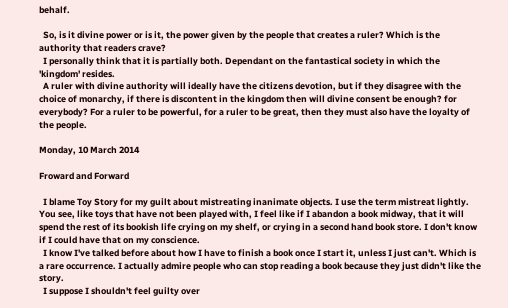behalf.

  So, is it divine power or is it, the power given by the people that creates a ruler? Which is the authority that readers crave?
  I personally think that it is partially both. Dependant on the fantastical society in which the 'kingdom' resides.
  A ruler with divine authority will ideally have the citizens devotion, but if they disagree with the choice of monarchy, if there is discontent in the kingdom then will divine consent be enough? for everybody? For a ruler to be powerful, for a ruler to be great, then they must also have the loyalty of the people.

Monday, 10 March 2014

Froward and Forward

  I blame Toy Story for my guilt about mistreating inanimate objects. I use the term mistreat lightly. You see, like toys that have not been played with, I feel like if I abandon a book midway, that it will spend the rest of its bookish life crying on my shelf, or crying in a second hand book store. I don't know if I could have that on my conscience.
  I know I've talked before about how I have to finish a book once I start it, unless I just can't. Which is a rare occurrence. I actually admire people who can stop reading a book because they just didn't like the story.
  I suppose I shouldn't feel guilty over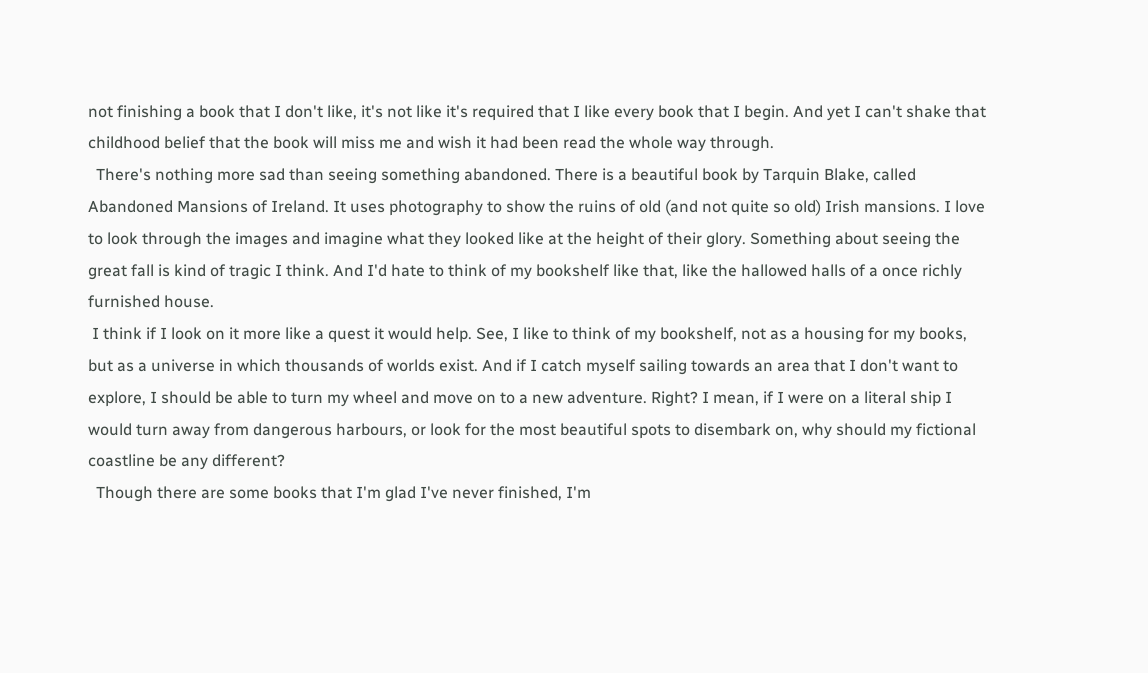not finishing a book that I don't like, it's not like it's required that I like every book that I begin. And yet I can't shake that childhood belief that the book will miss me and wish it had been read the whole way through.
  There's nothing more sad than seeing something abandoned. There is a beautiful book by Tarquin Blake, called Abandoned Mansions of Ireland. It uses photography to show the ruins of old (and not quite so old) Irish mansions. I love to look through the images and imagine what they looked like at the height of their glory. Something about seeing the great fall is kind of tragic I think. And I'd hate to think of my bookshelf like that, like the hallowed halls of a once richly furnished house.
 I think if I look on it more like a quest it would help. See, I like to think of my bookshelf, not as a housing for my books, but as a universe in which thousands of worlds exist. And if I catch myself sailing towards an area that I don't want to explore, I should be able to turn my wheel and move on to a new adventure. Right? I mean, if I were on a literal ship I would turn away from dangerous harbours, or look for the most beautiful spots to disembark on, why should my fictional coastline be any different?
  Though there are some books that I'm glad I've never finished, I'm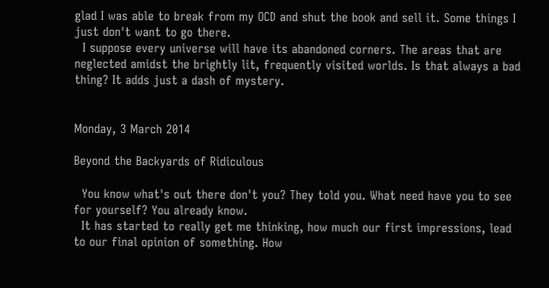glad I was able to break from my OCD and shut the book and sell it. Some things I just don't want to go there.
  I suppose every universe will have its abandoned corners. The areas that are neglected amidst the brightly lit, frequently visited worlds. Is that always a bad thing? It adds just a dash of mystery.


Monday, 3 March 2014

Beyond the Backyards of Ridiculous

  You know what's out there don't you? They told you. What need have you to see for yourself? You already know.
  It has started to really get me thinking, how much our first impressions, lead to our final opinion of something. How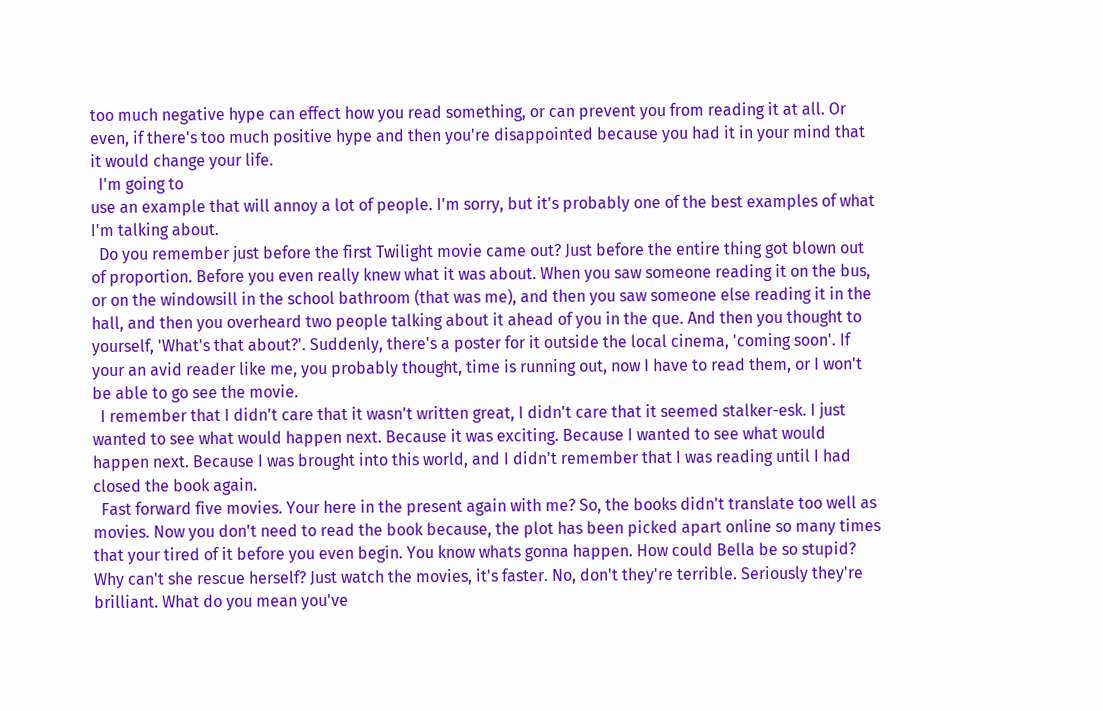too much negative hype can effect how you read something, or can prevent you from reading it at all. Or even, if there's too much positive hype and then you're disappointed because you had it in your mind that it would change your life.
  I'm going to
use an example that will annoy a lot of people. I'm sorry, but it's probably one of the best examples of what I'm talking about.
  Do you remember just before the first Twilight movie came out? Just before the entire thing got blown out of proportion. Before you even really knew what it was about. When you saw someone reading it on the bus, or on the windowsill in the school bathroom (that was me), and then you saw someone else reading it in the hall, and then you overheard two people talking about it ahead of you in the que. And then you thought to yourself, 'What's that about?'. Suddenly, there's a poster for it outside the local cinema, 'coming soon'. If your an avid reader like me, you probably thought, time is running out, now I have to read them, or I won't be able to go see the movie.
  I remember that I didn't care that it wasn't written great, I didn't care that it seemed stalker-esk. I just wanted to see what would happen next. Because it was exciting. Because I wanted to see what would happen next. Because I was brought into this world, and I didn't remember that I was reading until I had closed the book again.
  Fast forward five movies. Your here in the present again with me? So, the books didn't translate too well as movies. Now you don't need to read the book because, the plot has been picked apart online so many times that your tired of it before you even begin. You know whats gonna happen. How could Bella be so stupid? Why can't she rescue herself? Just watch the movies, it's faster. No, don't they're terrible. Seriously they're brilliant. What do you mean you've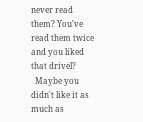never read them? You've read them twice and you liked that drivel?
  Maybe you didn't like it as much as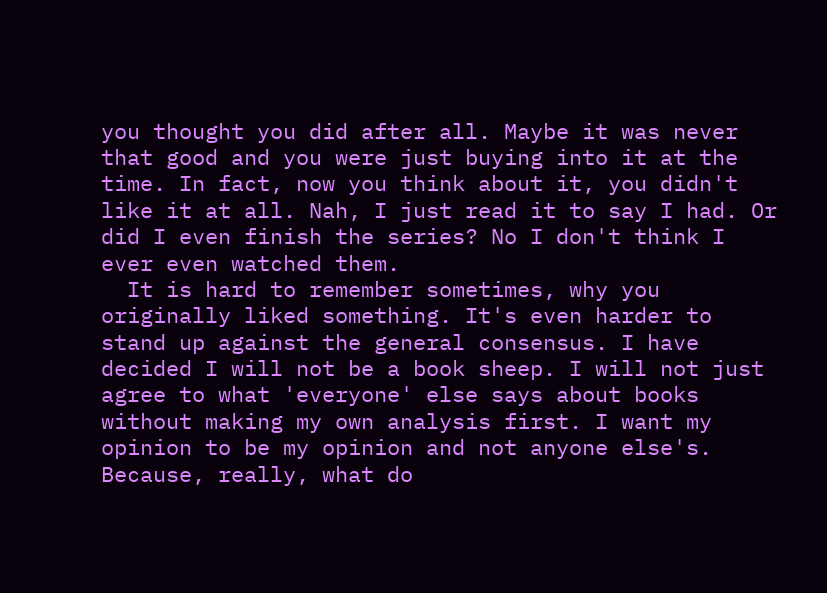you thought you did after all. Maybe it was never that good and you were just buying into it at the time. In fact, now you think about it, you didn't like it at all. Nah, I just read it to say I had. Or did I even finish the series? No I don't think I ever even watched them.
  It is hard to remember sometimes, why you originally liked something. It's even harder to stand up against the general consensus. I have decided I will not be a book sheep. I will not just agree to what 'everyone' else says about books without making my own analysis first. I want my opinion to be my opinion and not anyone else's. Because, really, what do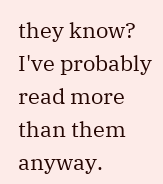they know? I've probably read more than them anyway.